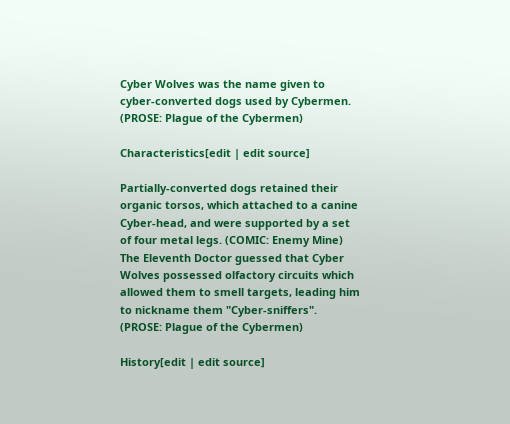Cyber Wolves was the name given to cyber-converted dogs used by Cybermen. (PROSE: Plague of the Cybermen)

Characteristics[edit | edit source]

Partially-converted dogs retained their organic torsos, which attached to a canine Cyber-head, and were supported by a set of four metal legs. (COMIC: Enemy Mine) The Eleventh Doctor guessed that Cyber Wolves possessed olfactory circuits which allowed them to smell targets, leading him to nickname them "Cyber-sniffers". (PROSE: Plague of the Cybermen)

History[edit | edit source]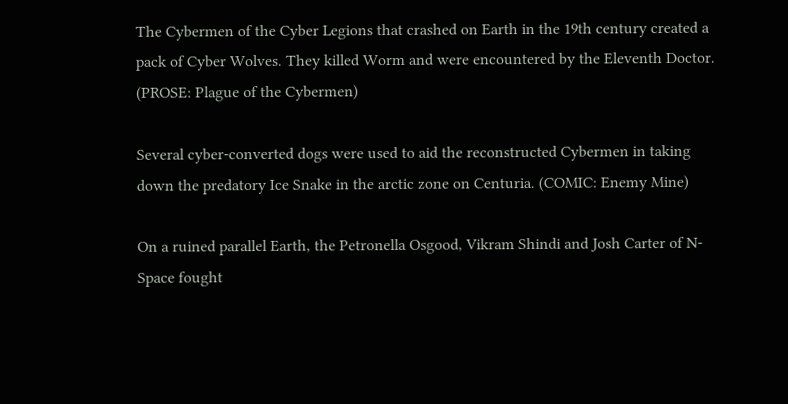The Cybermen of the Cyber Legions that crashed on Earth in the 19th century created a pack of Cyber Wolves. They killed Worm and were encountered by the Eleventh Doctor. (PROSE: Plague of the Cybermen)

Several cyber-converted dogs were used to aid the reconstructed Cybermen in taking down the predatory Ice Snake in the arctic zone on Centuria. (COMIC: Enemy Mine)

On a ruined parallel Earth, the Petronella Osgood, Vikram Shindi and Josh Carter of N-Space fought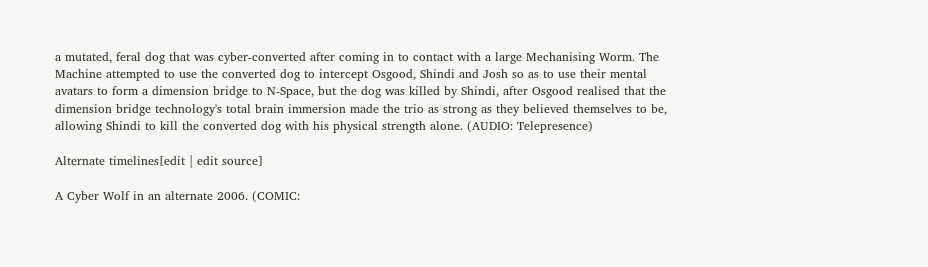a mutated, feral dog that was cyber-converted after coming in to contact with a large Mechanising Worm. The Machine attempted to use the converted dog to intercept Osgood, Shindi and Josh so as to use their mental avatars to form a dimension bridge to N-Space, but the dog was killed by Shindi, after Osgood realised that the dimension bridge technology's total brain immersion made the trio as strong as they believed themselves to be, allowing Shindi to kill the converted dog with his physical strength alone. (AUDIO: Telepresence)

Alternate timelines[edit | edit source]

A Cyber Wolf in an alternate 2006. (COMIC: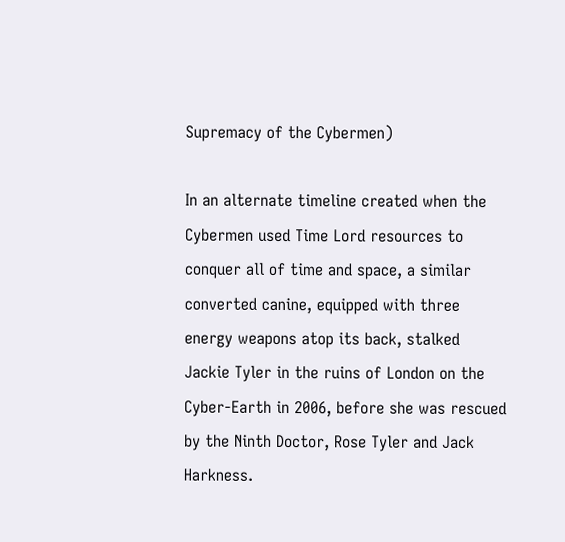Supremacy of the Cybermen)

In an alternate timeline created when the Cybermen used Time Lord resources to conquer all of time and space, a similar converted canine, equipped with three energy weapons atop its back, stalked Jackie Tyler in the ruins of London on the Cyber-Earth in 2006, before she was rescued by the Ninth Doctor, Rose Tyler and Jack Harkness.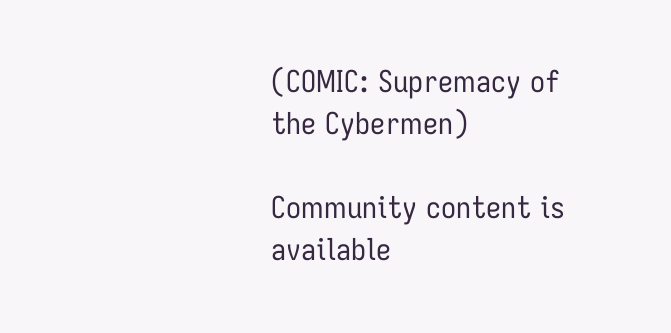(COMIC: Supremacy of the Cybermen)

Community content is available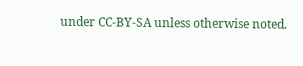under CC-BY-SA unless otherwise noted.